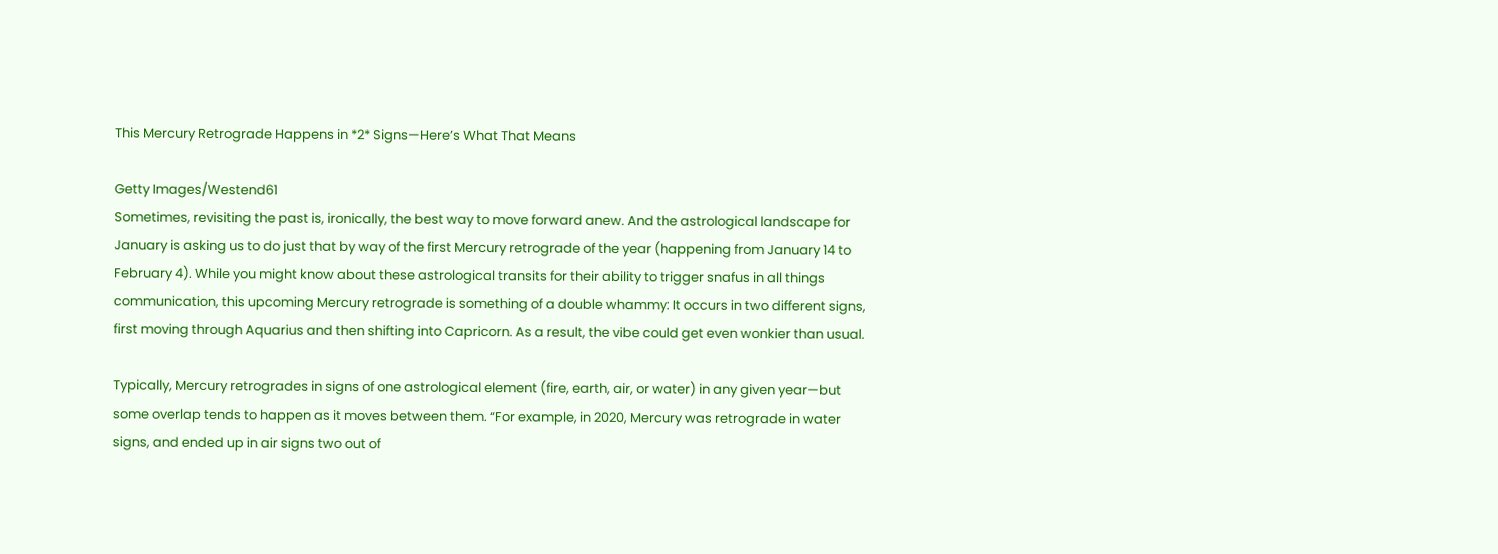This Mercury Retrograde Happens in *2* Signs—Here’s What That Means

Getty Images/Westend61
Sometimes, revisiting the past is, ironically, the best way to move forward anew. And the astrological landscape for January is asking us to do just that by way of the first Mercury retrograde of the year (happening from January 14 to February 4). While you might know about these astrological transits for their ability to trigger snafus in all things communication, this upcoming Mercury retrograde is something of a double whammy: It occurs in two different signs, first moving through Aquarius and then shifting into Capricorn. As a result, the vibe could get even wonkier than usual.

Typically, Mercury retrogrades in signs of one astrological element (fire, earth, air, or water) in any given year—but some overlap tends to happen as it moves between them. “For example, in 2020, Mercury was retrograde in water signs, and ended up in air signs two out of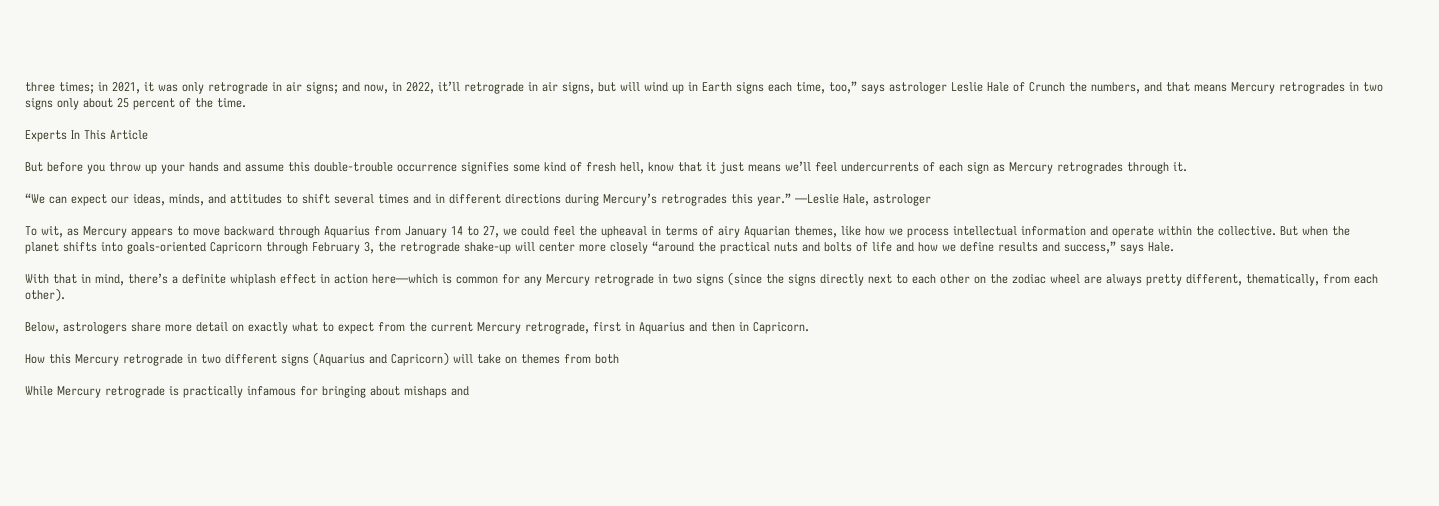three times; in 2021, it was only retrograde in air signs; and now, in 2022, it’ll retrograde in air signs, but will wind up in Earth signs each time, too,” says astrologer Leslie Hale of Crunch the numbers, and that means Mercury retrogrades in two signs only about 25 percent of the time.

Experts In This Article

But before you throw up your hands and assume this double-trouble occurrence signifies some kind of fresh hell, know that it just means we’ll feel undercurrents of each sign as Mercury retrogrades through it.

“We can expect our ideas, minds, and attitudes to shift several times and in different directions during Mercury’s retrogrades this year.” —Leslie Hale, astrologer

To wit, as Mercury appears to move backward through Aquarius from January 14 to 27, we could feel the upheaval in terms of airy Aquarian themes, like how we process intellectual information and operate within the collective. But when the planet shifts into goals-oriented Capricorn through February 3, the retrograde shake-up will center more closely “around the practical nuts and bolts of life and how we define results and success,” says Hale.

With that in mind, there’s a definite whiplash effect in action here—which is common for any Mercury retrograde in two signs (since the signs directly next to each other on the zodiac wheel are always pretty different, thematically, from each other).

Below, astrologers share more detail on exactly what to expect from the current Mercury retrograde, first in Aquarius and then in Capricorn.

How this Mercury retrograde in two different signs (Aquarius and Capricorn) will take on themes from both

While Mercury retrograde is practically infamous for bringing about mishaps and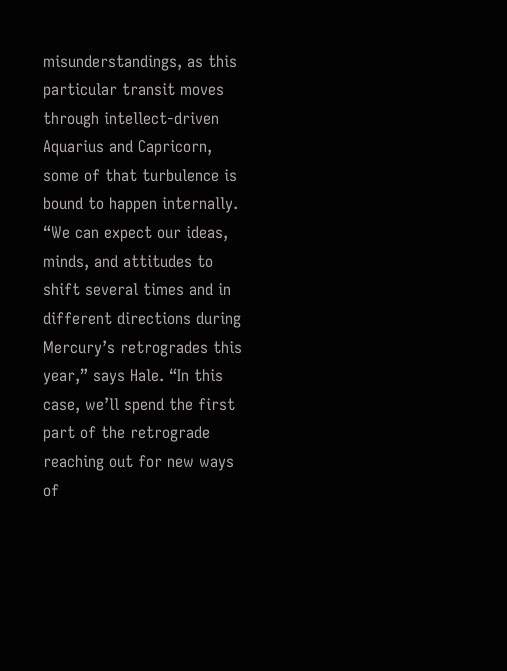misunderstandings, as this particular transit moves through intellect-driven Aquarius and Capricorn, some of that turbulence is bound to happen internally. “We can expect our ideas, minds, and attitudes to shift several times and in different directions during Mercury’s retrogrades this year,” says Hale. “In this case, we’ll spend the first part of the retrograde reaching out for new ways of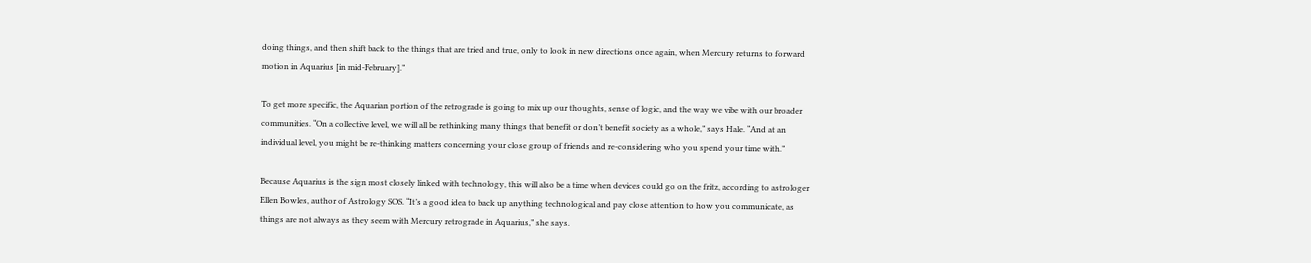doing things, and then shift back to the things that are tried and true, only to look in new directions once again, when Mercury returns to forward motion in Aquarius [in mid-February].”

To get more specific, the Aquarian portion of the retrograde is going to mix up our thoughts, sense of logic, and the way we vibe with our broader communities. “On a collective level, we will all be rethinking many things that benefit or don’t benefit society as a whole,” says Hale. “And at an individual level, you might be re-thinking matters concerning your close group of friends and re-considering who you spend your time with.”

Because Aquarius is the sign most closely linked with technology, this will also be a time when devices could go on the fritz, according to astrologer Ellen Bowles, author of Astrology SOS. “It’s a good idea to back up anything technological and pay close attention to how you communicate, as things are not always as they seem with Mercury retrograde in Aquarius,” she says.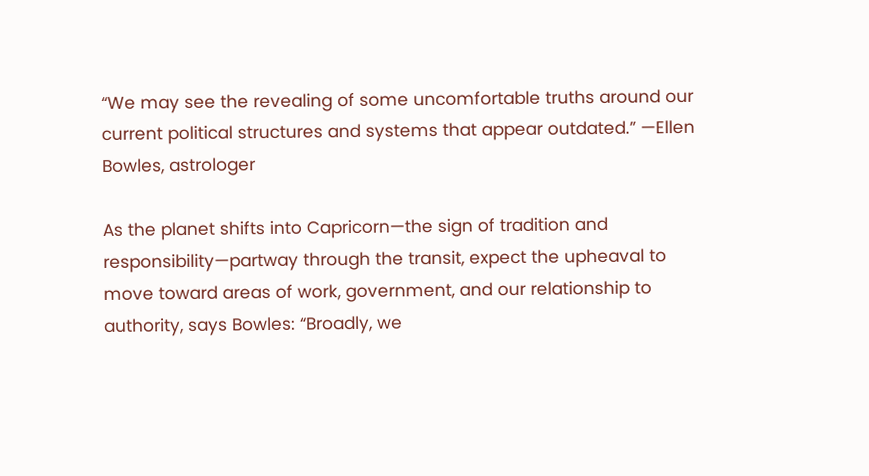“We may see the revealing of some uncomfortable truths around our current political structures and systems that appear outdated.” —Ellen Bowles, astrologer

As the planet shifts into Capricorn—the sign of tradition and responsibility—partway through the transit, expect the upheaval to move toward areas of work, government, and our relationship to authority, says Bowles: “Broadly, we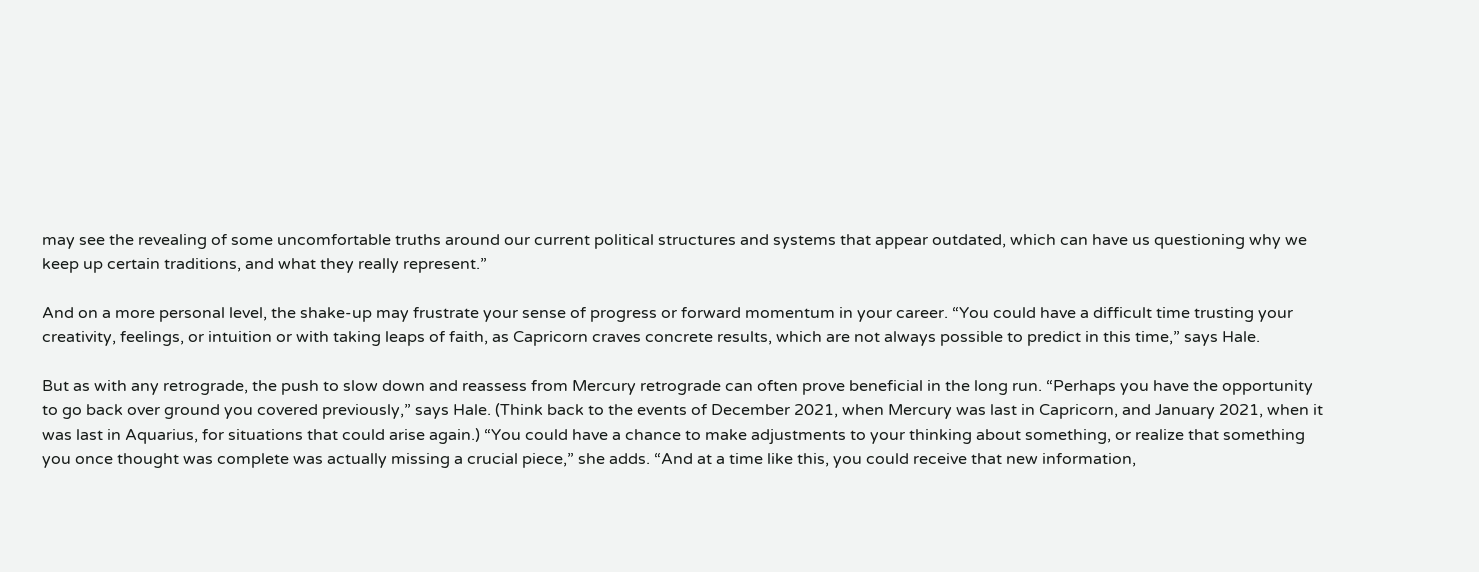may see the revealing of some uncomfortable truths around our current political structures and systems that appear outdated, which can have us questioning why we keep up certain traditions, and what they really represent.”

And on a more personal level, the shake-up may frustrate your sense of progress or forward momentum in your career. “You could have a difficult time trusting your creativity, feelings, or intuition or with taking leaps of faith, as Capricorn craves concrete results, which are not always possible to predict in this time,” says Hale.

But as with any retrograde, the push to slow down and reassess from Mercury retrograde can often prove beneficial in the long run. “Perhaps you have the opportunity to go back over ground you covered previously,” says Hale. (Think back to the events of December 2021, when Mercury was last in Capricorn, and January 2021, when it was last in Aquarius, for situations that could arise again.) “You could have a chance to make adjustments to your thinking about something, or realize that something you once thought was complete was actually missing a crucial piece,” she adds. “And at a time like this, you could receive that new information,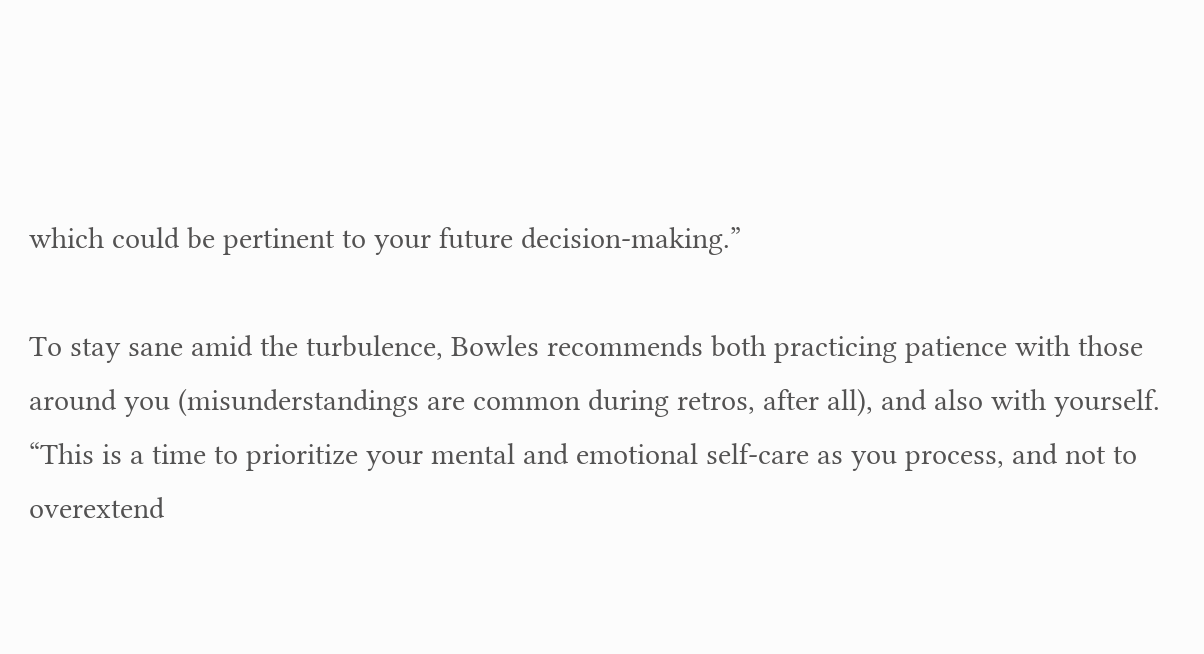which could be pertinent to your future decision-making.”

To stay sane amid the turbulence, Bowles recommends both practicing patience with those around you (misunderstandings are common during retros, after all), and also with yourself. “This is a time to prioritize your mental and emotional self-care as you process, and not to overextend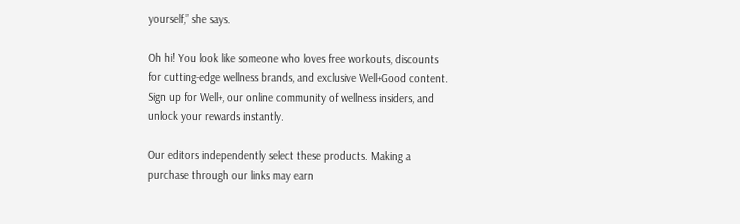yourself,” she says.

Oh hi! You look like someone who loves free workouts, discounts for cutting-edge wellness brands, and exclusive Well+Good content. Sign up for Well+, our online community of wellness insiders, and unlock your rewards instantly.

Our editors independently select these products. Making a purchase through our links may earn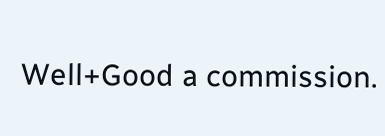Well+Good a commission.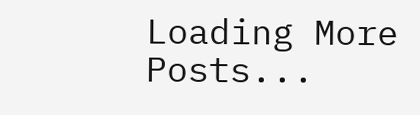Loading More Posts...